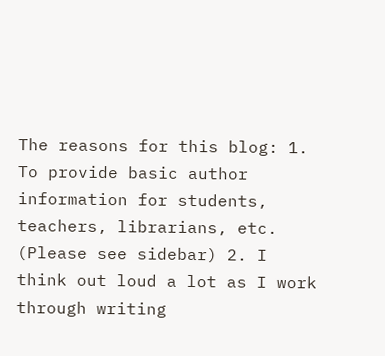The reasons for this blog: 1. To provide basic author information for students, teachers, librarians, etc. (Please see sidebar) 2. I think out loud a lot as I work through writing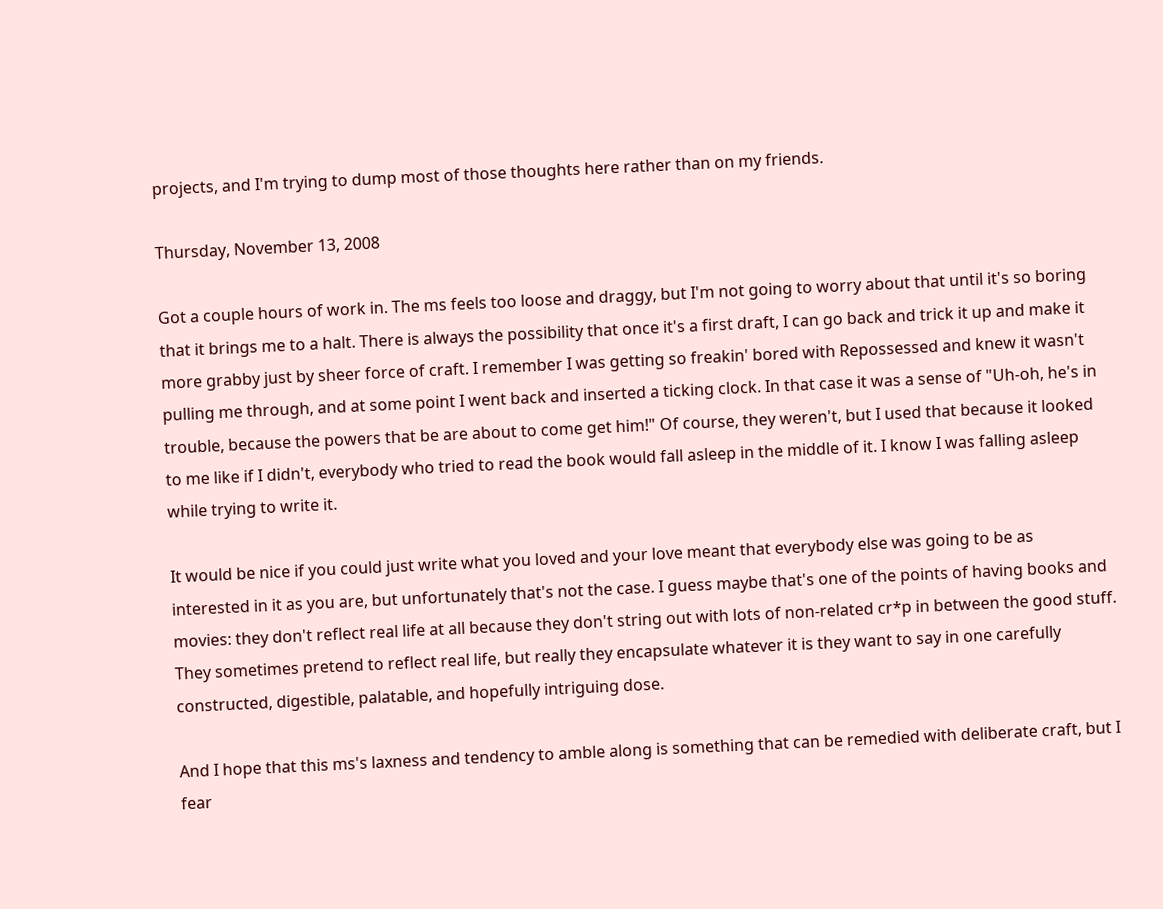projects, and I'm trying to dump most of those thoughts here rather than on my friends.

Thursday, November 13, 2008

Got a couple hours of work in. The ms feels too loose and draggy, but I'm not going to worry about that until it's so boring that it brings me to a halt. There is always the possibility that once it's a first draft, I can go back and trick it up and make it more grabby just by sheer force of craft. I remember I was getting so freakin' bored with Repossessed and knew it wasn't pulling me through, and at some point I went back and inserted a ticking clock. In that case it was a sense of "Uh-oh, he's in trouble, because the powers that be are about to come get him!" Of course, they weren't, but I used that because it looked to me like if I didn't, everybody who tried to read the book would fall asleep in the middle of it. I know I was falling asleep while trying to write it.

It would be nice if you could just write what you loved and your love meant that everybody else was going to be as interested in it as you are, but unfortunately that's not the case. I guess maybe that's one of the points of having books and movies: they don't reflect real life at all because they don't string out with lots of non-related cr*p in between the good stuff. They sometimes pretend to reflect real life, but really they encapsulate whatever it is they want to say in one carefully constructed, digestible, palatable, and hopefully intriguing dose.

And I hope that this ms's laxness and tendency to amble along is something that can be remedied with deliberate craft, but I fear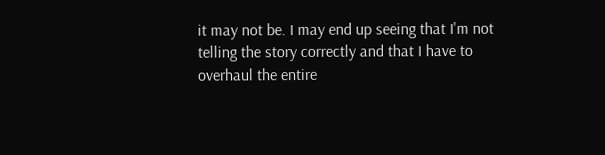it may not be. I may end up seeing that I'm not telling the story correctly and that I have to overhaul the entire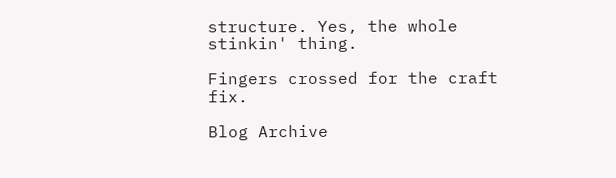structure. Yes, the whole stinkin' thing.

Fingers crossed for the craft fix.

Blog Archive